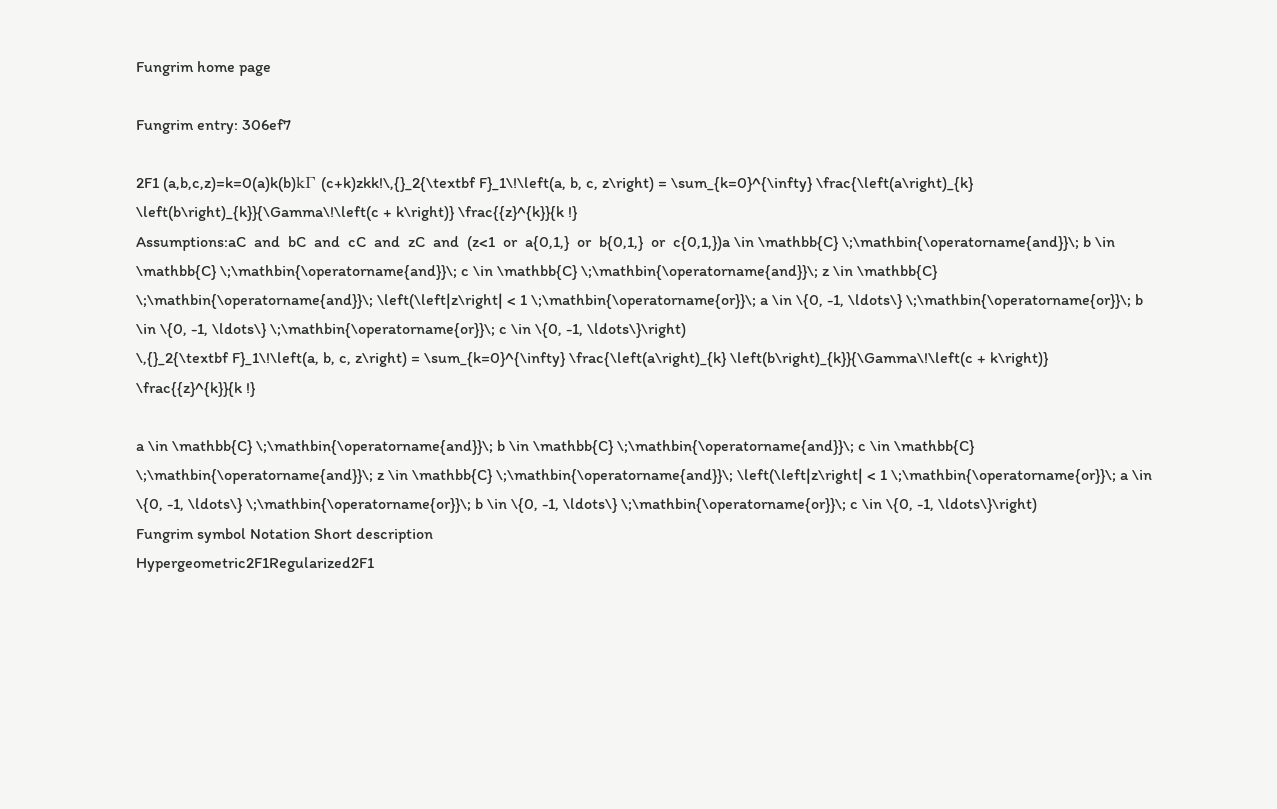Fungrim home page

Fungrim entry: 306ef7

2F1 (a,b,c,z)=k=0(a)k(b)kΓ (c+k)zkk!\,{}_2{\textbf F}_1\!\left(a, b, c, z\right) = \sum_{k=0}^{\infty} \frac{\left(a\right)_{k} \left(b\right)_{k}}{\Gamma\!\left(c + k\right)} \frac{{z}^{k}}{k !}
Assumptions:aC  and  bC  and  cC  and  zC  and  (z<1  or  a{0,1,}  or  b{0,1,}  or  c{0,1,})a \in \mathbb{C} \;\mathbin{\operatorname{and}}\; b \in \mathbb{C} \;\mathbin{\operatorname{and}}\; c \in \mathbb{C} \;\mathbin{\operatorname{and}}\; z \in \mathbb{C} \;\mathbin{\operatorname{and}}\; \left(\left|z\right| < 1 \;\mathbin{\operatorname{or}}\; a \in \{0, -1, \ldots\} \;\mathbin{\operatorname{or}}\; b \in \{0, -1, \ldots\} \;\mathbin{\operatorname{or}}\; c \in \{0, -1, \ldots\}\right)
\,{}_2{\textbf F}_1\!\left(a, b, c, z\right) = \sum_{k=0}^{\infty} \frac{\left(a\right)_{k} \left(b\right)_{k}}{\Gamma\!\left(c + k\right)} \frac{{z}^{k}}{k !}

a \in \mathbb{C} \;\mathbin{\operatorname{and}}\; b \in \mathbb{C} \;\mathbin{\operatorname{and}}\; c \in \mathbb{C} \;\mathbin{\operatorname{and}}\; z \in \mathbb{C} \;\mathbin{\operatorname{and}}\; \left(\left|z\right| < 1 \;\mathbin{\operatorname{or}}\; a \in \{0, -1, \ldots\} \;\mathbin{\operatorname{or}}\; b \in \{0, -1, \ldots\} \;\mathbin{\operatorname{or}}\; c \in \{0, -1, \ldots\}\right)
Fungrim symbol Notation Short description
Hypergeometric2F1Regularized2F1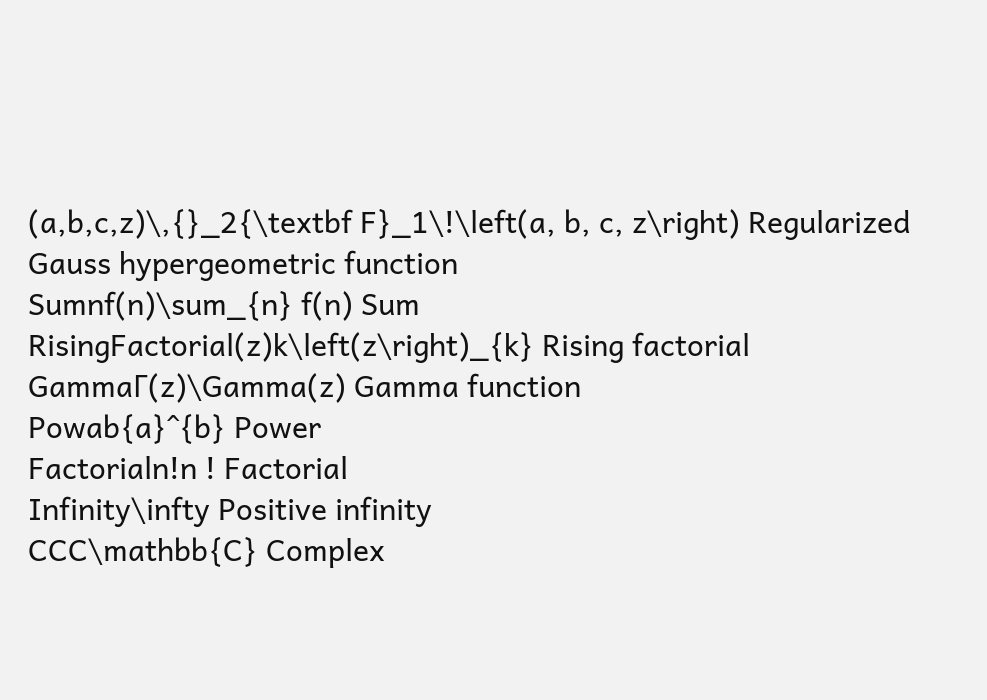(a,b,c,z)\,{}_2{\textbf F}_1\!\left(a, b, c, z\right) Regularized Gauss hypergeometric function
Sumnf(n)\sum_{n} f(n) Sum
RisingFactorial(z)k\left(z\right)_{k} Rising factorial
GammaΓ(z)\Gamma(z) Gamma function
Powab{a}^{b} Power
Factorialn!n ! Factorial
Infinity\infty Positive infinity
CCC\mathbb{C} Complex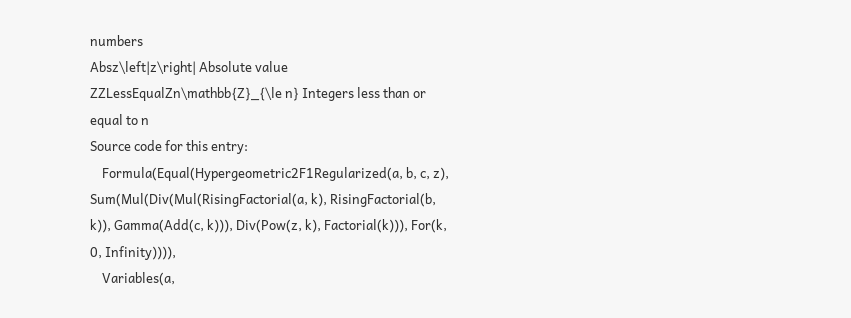numbers
Absz\left|z\right| Absolute value
ZZLessEqualZn\mathbb{Z}_{\le n} Integers less than or equal to n
Source code for this entry:
    Formula(Equal(Hypergeometric2F1Regularized(a, b, c, z), Sum(Mul(Div(Mul(RisingFactorial(a, k), RisingFactorial(b, k)), Gamma(Add(c, k))), Div(Pow(z, k), Factorial(k))), For(k, 0, Infinity)))),
    Variables(a,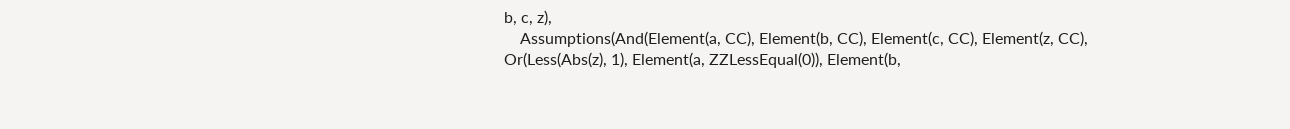b, c, z),
    Assumptions(And(Element(a, CC), Element(b, CC), Element(c, CC), Element(z, CC), Or(Less(Abs(z), 1), Element(a, ZZLessEqual(0)), Element(b,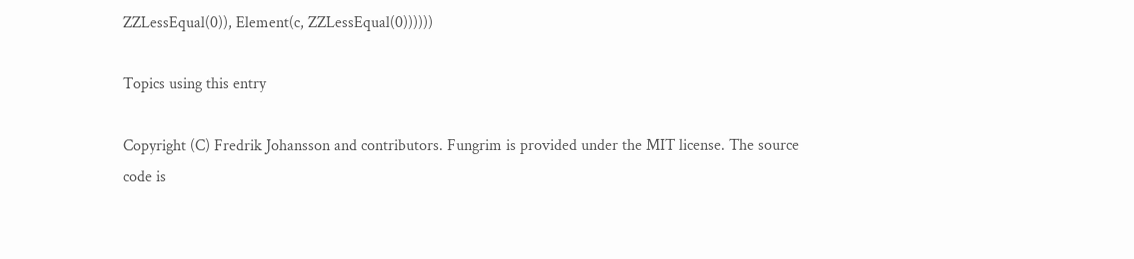ZZLessEqual(0)), Element(c, ZZLessEqual(0))))))

Topics using this entry

Copyright (C) Fredrik Johansson and contributors. Fungrim is provided under the MIT license. The source code is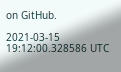on GitHub.

2021-03-15 19:12:00.328586 UTC